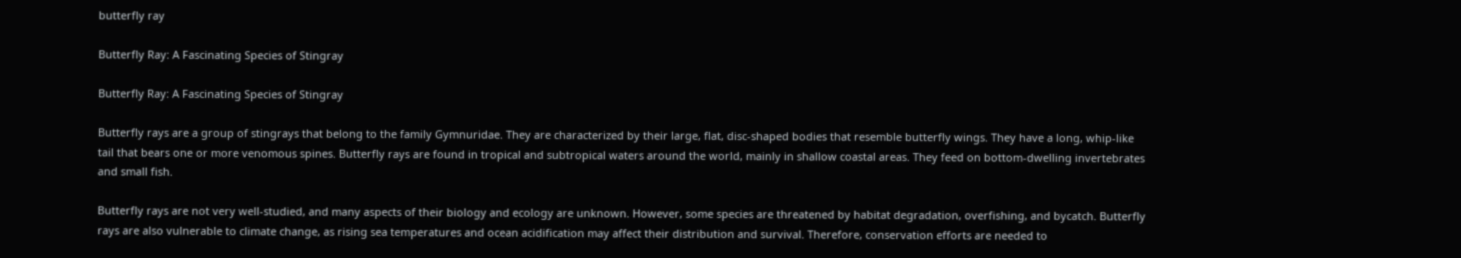butterfly ray

Butterfly Ray: A Fascinating Species of Stingray

Butterfly Ray: A Fascinating Species of Stingray

Butterfly rays are a group of stingrays that belong to the family Gymnuridae. They are characterized by their large, flat, disc-shaped bodies that resemble butterfly wings. They have a long, whip-like tail that bears one or more venomous spines. Butterfly rays are found in tropical and subtropical waters around the world, mainly in shallow coastal areas. They feed on bottom-dwelling invertebrates and small fish.

Butterfly rays are not very well-studied, and many aspects of their biology and ecology are unknown. However, some species are threatened by habitat degradation, overfishing, and bycatch. Butterfly rays are also vulnerable to climate change, as rising sea temperatures and ocean acidification may affect their distribution and survival. Therefore, conservation efforts are needed to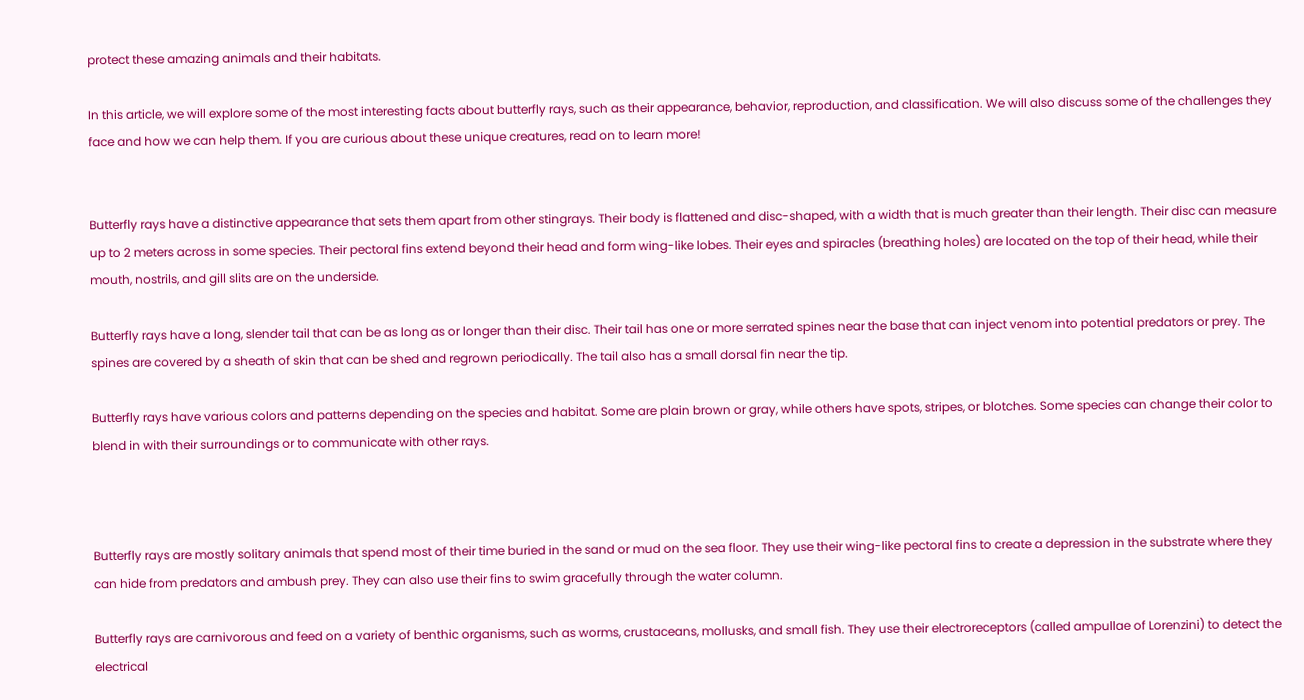protect these amazing animals and their habitats.

In this article, we will explore some of the most interesting facts about butterfly rays, such as their appearance, behavior, reproduction, and classification. We will also discuss some of the challenges they face and how we can help them. If you are curious about these unique creatures, read on to learn more!


Butterfly rays have a distinctive appearance that sets them apart from other stingrays. Their body is flattened and disc-shaped, with a width that is much greater than their length. Their disc can measure up to 2 meters across in some species. Their pectoral fins extend beyond their head and form wing-like lobes. Their eyes and spiracles (breathing holes) are located on the top of their head, while their mouth, nostrils, and gill slits are on the underside.

Butterfly rays have a long, slender tail that can be as long as or longer than their disc. Their tail has one or more serrated spines near the base that can inject venom into potential predators or prey. The spines are covered by a sheath of skin that can be shed and regrown periodically. The tail also has a small dorsal fin near the tip.

Butterfly rays have various colors and patterns depending on the species and habitat. Some are plain brown or gray, while others have spots, stripes, or blotches. Some species can change their color to blend in with their surroundings or to communicate with other rays.



Butterfly rays are mostly solitary animals that spend most of their time buried in the sand or mud on the sea floor. They use their wing-like pectoral fins to create a depression in the substrate where they can hide from predators and ambush prey. They can also use their fins to swim gracefully through the water column.

Butterfly rays are carnivorous and feed on a variety of benthic organisms, such as worms, crustaceans, mollusks, and small fish. They use their electroreceptors (called ampullae of Lorenzini) to detect the electrical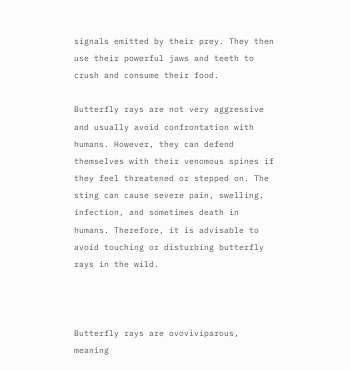signals emitted by their prey. They then use their powerful jaws and teeth to crush and consume their food.

Butterfly rays are not very aggressive and usually avoid confrontation with humans. However, they can defend themselves with their venomous spines if they feel threatened or stepped on. The sting can cause severe pain, swelling, infection, and sometimes death in humans. Therefore, it is advisable to avoid touching or disturbing butterfly rays in the wild.



Butterfly rays are ovoviviparous, meaning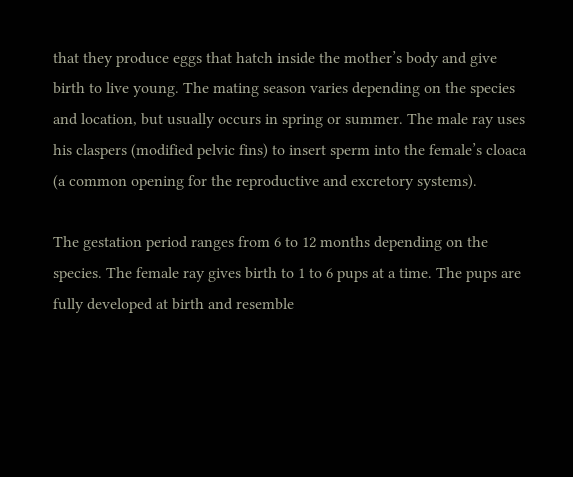that they produce eggs that hatch inside the mother’s body and give birth to live young. The mating season varies depending on the species and location, but usually occurs in spring or summer. The male ray uses his claspers (modified pelvic fins) to insert sperm into the female’s cloaca (a common opening for the reproductive and excretory systems).

The gestation period ranges from 6 to 12 months depending on the species. The female ray gives birth to 1 to 6 pups at a time. The pups are fully developed at birth and resemble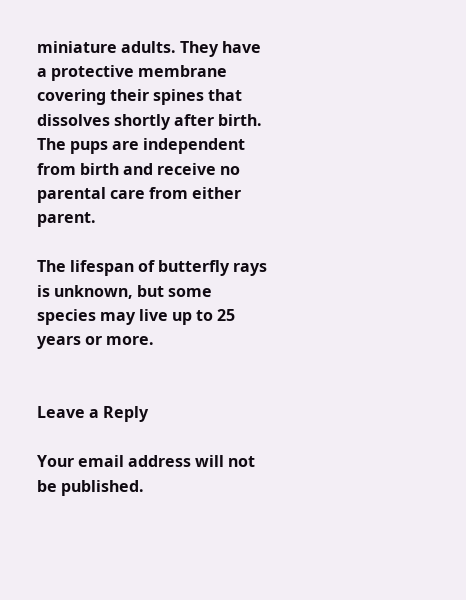miniature adults. They have a protective membrane covering their spines that dissolves shortly after birth. The pups are independent from birth and receive no parental care from either parent.

The lifespan of butterfly rays is unknown, but some species may live up to 25 years or more.


Leave a Reply

Your email address will not be published.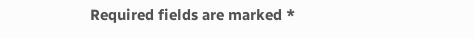Required fields are marked *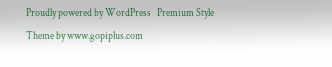Proudly powered by WordPress   Premium Style Theme by www.gopiplus.com